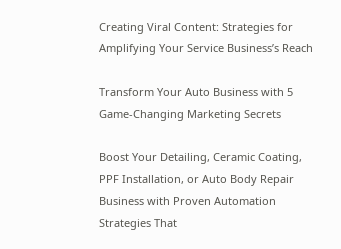Creating Viral Content: Strategies for Amplifying Your Service Business’s Reach

Transform Your Auto Business with 5 Game-Changing Marketing Secrets

Boost Your Detailing, Ceramic Coating, PPF Installation, or Auto Body Repair Business with Proven Automation Strategies That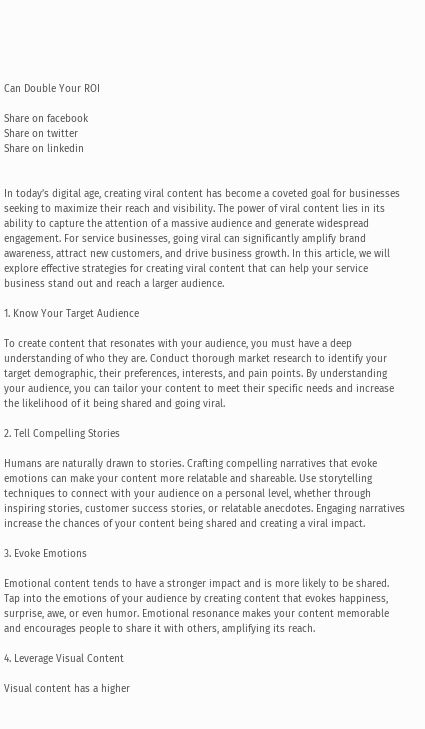Can Double Your ROI

Share on facebook
Share on twitter
Share on linkedin


In today’s digital age, creating viral content has become a coveted goal for businesses seeking to maximize their reach and visibility. The power of viral content lies in its ability to capture the attention of a massive audience and generate widespread engagement. For service businesses, going viral can significantly amplify brand awareness, attract new customers, and drive business growth. In this article, we will explore effective strategies for creating viral content that can help your service business stand out and reach a larger audience.

1. Know Your Target Audience

To create content that resonates with your audience, you must have a deep understanding of who they are. Conduct thorough market research to identify your target demographic, their preferences, interests, and pain points. By understanding your audience, you can tailor your content to meet their specific needs and increase the likelihood of it being shared and going viral.

2. Tell Compelling Stories

Humans are naturally drawn to stories. Crafting compelling narratives that evoke emotions can make your content more relatable and shareable. Use storytelling techniques to connect with your audience on a personal level, whether through inspiring stories, customer success stories, or relatable anecdotes. Engaging narratives increase the chances of your content being shared and creating a viral impact.

3. Evoke Emotions

Emotional content tends to have a stronger impact and is more likely to be shared. Tap into the emotions of your audience by creating content that evokes happiness, surprise, awe, or even humor. Emotional resonance makes your content memorable and encourages people to share it with others, amplifying its reach.

4. Leverage Visual Content

Visual content has a higher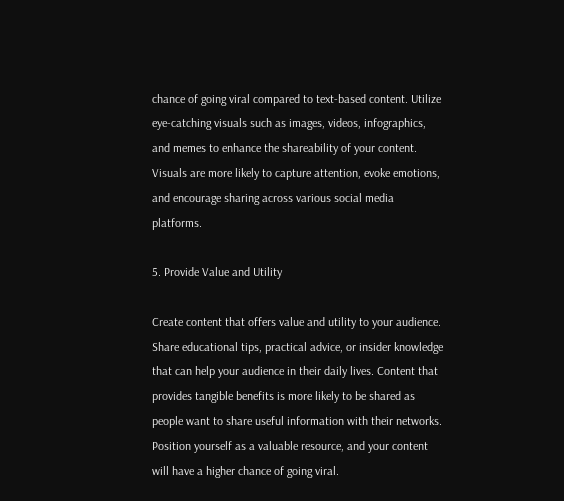chance of going viral compared to text-based content. Utilize eye-catching visuals such as images, videos, infographics, and memes to enhance the shareability of your content. Visuals are more likely to capture attention, evoke emotions, and encourage sharing across various social media platforms.

5. Provide Value and Utility

Create content that offers value and utility to your audience. Share educational tips, practical advice, or insider knowledge that can help your audience in their daily lives. Content that provides tangible benefits is more likely to be shared as people want to share useful information with their networks. Position yourself as a valuable resource, and your content will have a higher chance of going viral.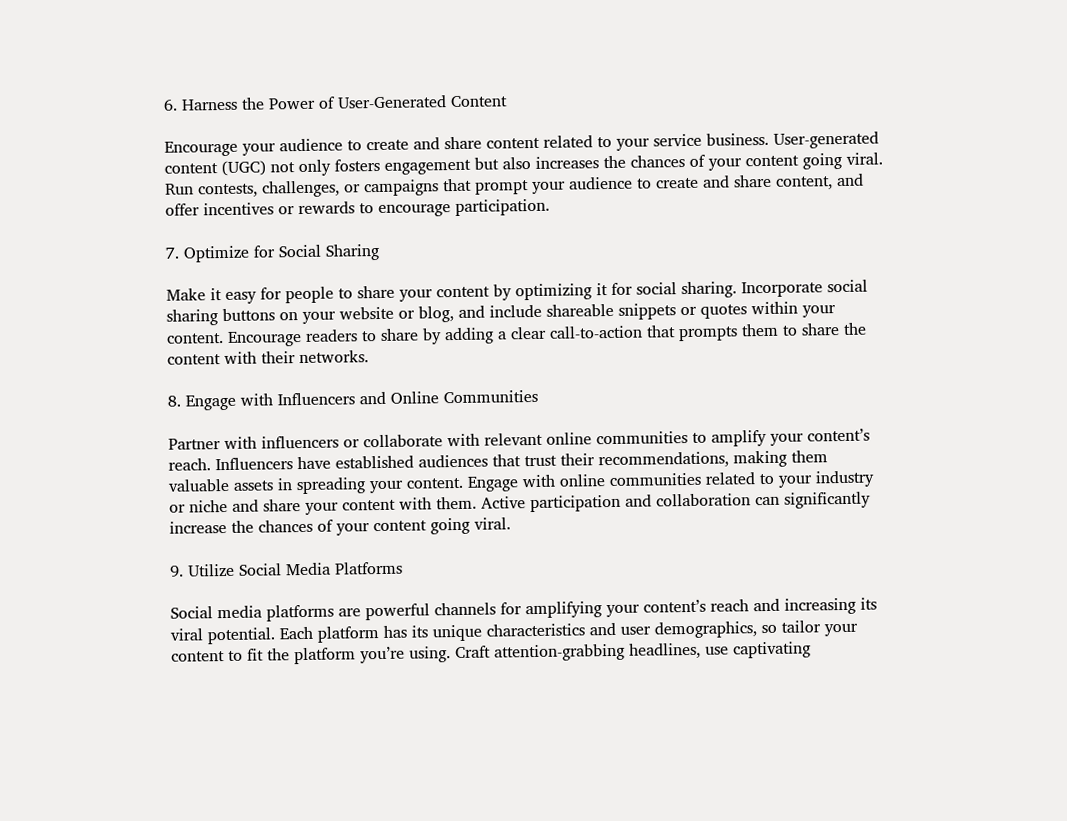6. Harness the Power of User-Generated Content

Encourage your audience to create and share content related to your service business. User-generated content (UGC) not only fosters engagement but also increases the chances of your content going viral. Run contests, challenges, or campaigns that prompt your audience to create and share content, and offer incentives or rewards to encourage participation.

7. Optimize for Social Sharing

Make it easy for people to share your content by optimizing it for social sharing. Incorporate social sharing buttons on your website or blog, and include shareable snippets or quotes within your content. Encourage readers to share by adding a clear call-to-action that prompts them to share the content with their networks.

8. Engage with Influencers and Online Communities

Partner with influencers or collaborate with relevant online communities to amplify your content’s reach. Influencers have established audiences that trust their recommendations, making them valuable assets in spreading your content. Engage with online communities related to your industry or niche and share your content with them. Active participation and collaboration can significantly increase the chances of your content going viral.

9. Utilize Social Media Platforms

Social media platforms are powerful channels for amplifying your content’s reach and increasing its viral potential. Each platform has its unique characteristics and user demographics, so tailor your content to fit the platform you’re using. Craft attention-grabbing headlines, use captivating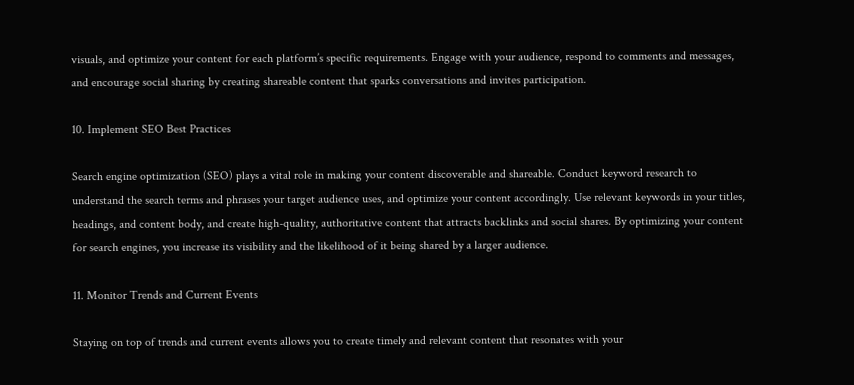visuals, and optimize your content for each platform’s specific requirements. Engage with your audience, respond to comments and messages, and encourage social sharing by creating shareable content that sparks conversations and invites participation.

10. Implement SEO Best Practices

Search engine optimization (SEO) plays a vital role in making your content discoverable and shareable. Conduct keyword research to understand the search terms and phrases your target audience uses, and optimize your content accordingly. Use relevant keywords in your titles, headings, and content body, and create high-quality, authoritative content that attracts backlinks and social shares. By optimizing your content for search engines, you increase its visibility and the likelihood of it being shared by a larger audience.

11. Monitor Trends and Current Events

Staying on top of trends and current events allows you to create timely and relevant content that resonates with your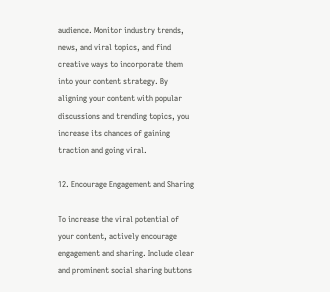audience. Monitor industry trends, news, and viral topics, and find creative ways to incorporate them into your content strategy. By aligning your content with popular discussions and trending topics, you increase its chances of gaining traction and going viral.

12. Encourage Engagement and Sharing

To increase the viral potential of your content, actively encourage engagement and sharing. Include clear and prominent social sharing buttons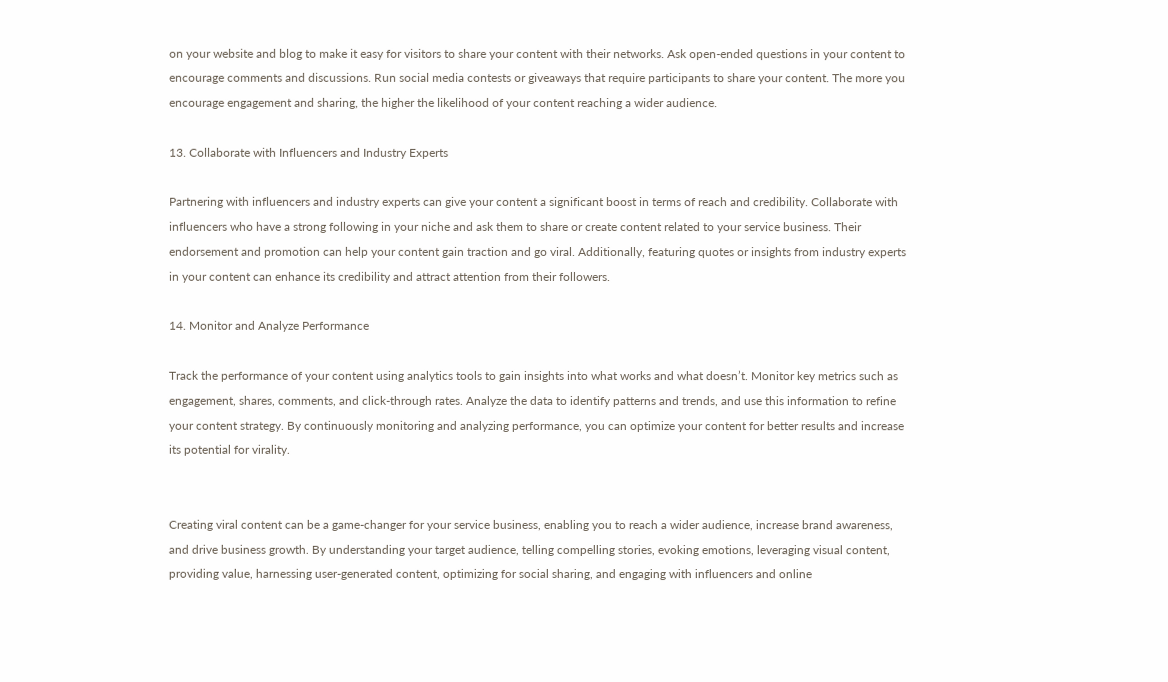on your website and blog to make it easy for visitors to share your content with their networks. Ask open-ended questions in your content to encourage comments and discussions. Run social media contests or giveaways that require participants to share your content. The more you encourage engagement and sharing, the higher the likelihood of your content reaching a wider audience.

13. Collaborate with Influencers and Industry Experts

Partnering with influencers and industry experts can give your content a significant boost in terms of reach and credibility. Collaborate with influencers who have a strong following in your niche and ask them to share or create content related to your service business. Their endorsement and promotion can help your content gain traction and go viral. Additionally, featuring quotes or insights from industry experts in your content can enhance its credibility and attract attention from their followers.

14. Monitor and Analyze Performance

Track the performance of your content using analytics tools to gain insights into what works and what doesn’t. Monitor key metrics such as engagement, shares, comments, and click-through rates. Analyze the data to identify patterns and trends, and use this information to refine your content strategy. By continuously monitoring and analyzing performance, you can optimize your content for better results and increase its potential for virality.


Creating viral content can be a game-changer for your service business, enabling you to reach a wider audience, increase brand awareness, and drive business growth. By understanding your target audience, telling compelling stories, evoking emotions, leveraging visual content, providing value, harnessing user-generated content, optimizing for social sharing, and engaging with influencers and online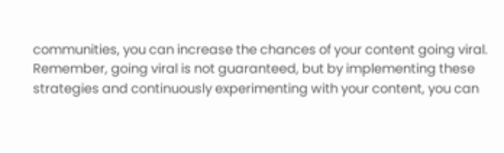communities, you can increase the chances of your content going viral. Remember, going viral is not guaranteed, but by implementing these strategies and continuously experimenting with your content, you can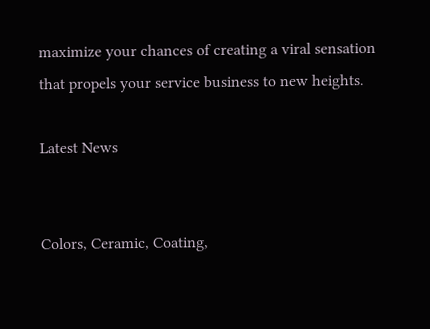maximize your chances of creating a viral sensation that propels your service business to new heights.

Latest News


Colors, Ceramic, Coating,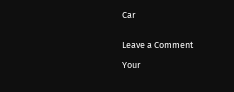Car


Leave a Comment

Your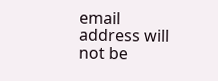email address will not be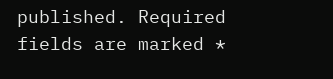published. Required fields are marked *